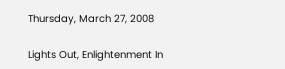Thursday, March 27, 2008

Lights Out, Enlightenment In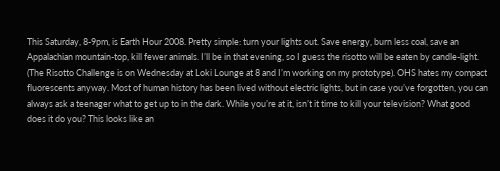This Saturday, 8-9pm, is Earth Hour 2008. Pretty simple: turn your lights out. Save energy, burn less coal, save an Appalachian mountain-top, kill fewer animals. I’ll be in that evening, so I guess the risotto will be eaten by candle-light. (The Risotto Challenge is on Wednesday at Loki Lounge at 8 and I’m working on my prototype). OHS hates my compact fluorescents anyway. Most of human history has been lived without electric lights, but in case you’ve forgotten, you can always ask a teenager what to get up to in the dark. While you’re at it, isn’t it time to kill your television? What good does it do you? This looks like an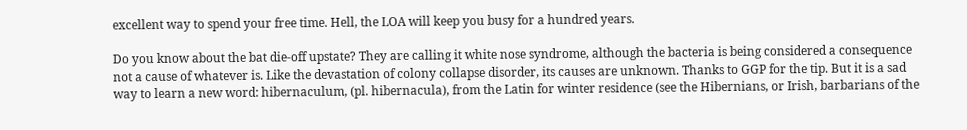excellent way to spend your free time. Hell, the LOA will keep you busy for a hundred years.

Do you know about the bat die-off upstate? They are calling it white nose syndrome, although the bacteria is being considered a consequence not a cause of whatever is. Like the devastation of colony collapse disorder, its causes are unknown. Thanks to GGP for the tip. But it is a sad way to learn a new word: hibernaculum, (pl. hibernacula), from the Latin for winter residence (see the Hibernians, or Irish, barbarians of the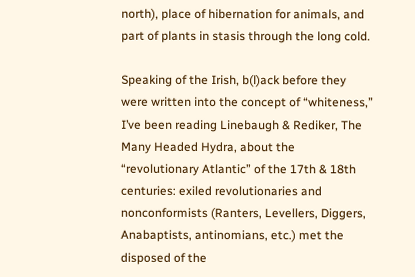north), place of hibernation for animals, and part of plants in stasis through the long cold.

Speaking of the Irish, b(l)ack before they were written into the concept of “whiteness,” I’ve been reading Linebaugh & Rediker, The Many Headed Hydra, about the “revolutionary Atlantic” of the 17th & 18th centuries: exiled revolutionaries and nonconformists (Ranters, Levellers, Diggers, Anabaptists, antinomians, etc.) met the disposed of the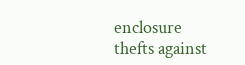enclosure thefts against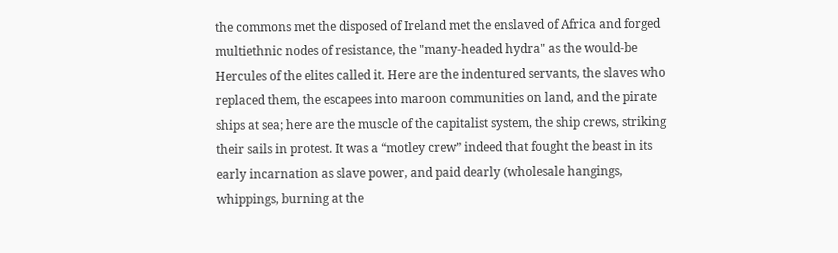the commons met the disposed of Ireland met the enslaved of Africa and forged multiethnic nodes of resistance, the "many-headed hydra" as the would-be Hercules of the elites called it. Here are the indentured servants, the slaves who replaced them, the escapees into maroon communities on land, and the pirate ships at sea; here are the muscle of the capitalist system, the ship crews, striking their sails in protest. It was a “motley crew” indeed that fought the beast in its early incarnation as slave power, and paid dearly (wholesale hangings, whippings, burning at the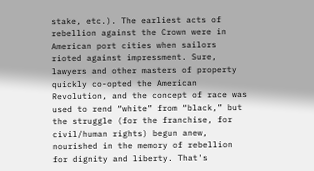stake, etc.). The earliest acts of rebellion against the Crown were in American port cities when sailors rioted against impressment. Sure, lawyers and other masters of property quickly co-opted the American Revolution, and the concept of race was used to rend “white” from “black,” but the struggle (for the franchise, for civil/human rights) begun anew, nourished in the memory of rebellion for dignity and liberty. That's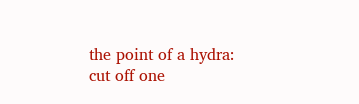the point of a hydra: cut off one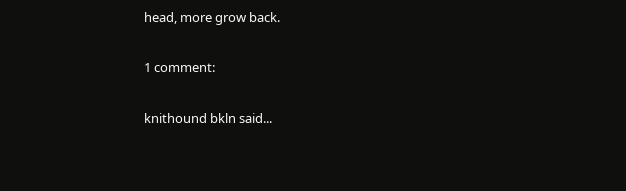head, more grow back.

1 comment:

knithound bkln said...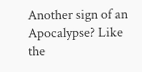Another sign of an Apocalypse? Like the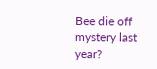Bee die off mystery last year?